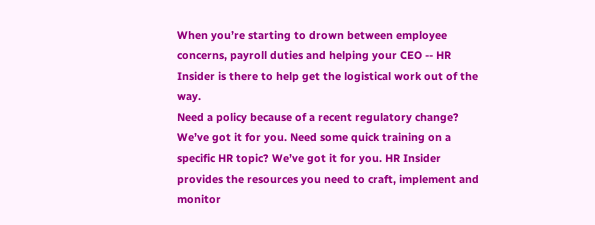When you’re starting to drown between employee concerns, payroll duties and helping your CEO -- HR Insider is there to help get the logistical work out of the way.
Need a policy because of a recent regulatory change? We’ve got it for you. Need some quick training on a specific HR topic? We’ve got it for you. HR Insider provides the resources you need to craft, implement and monitor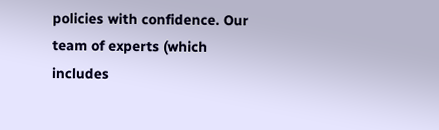policies with confidence. Our team of experts (which includes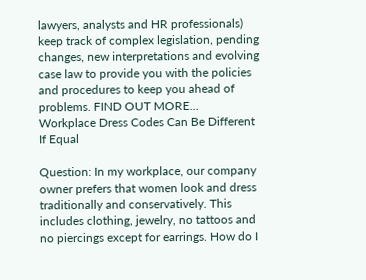lawyers, analysts and HR professionals) keep track of complex legislation, pending changes, new interpretations and evolving case law to provide you with the policies and procedures to keep you ahead of problems. FIND OUT MORE...
Workplace Dress Codes Can Be Different If Equal

Question: In my workplace, our company owner prefers that women look and dress traditionally and conservatively. This includes clothing, jewelry, no tattoos and no piercings except for earrings. How do I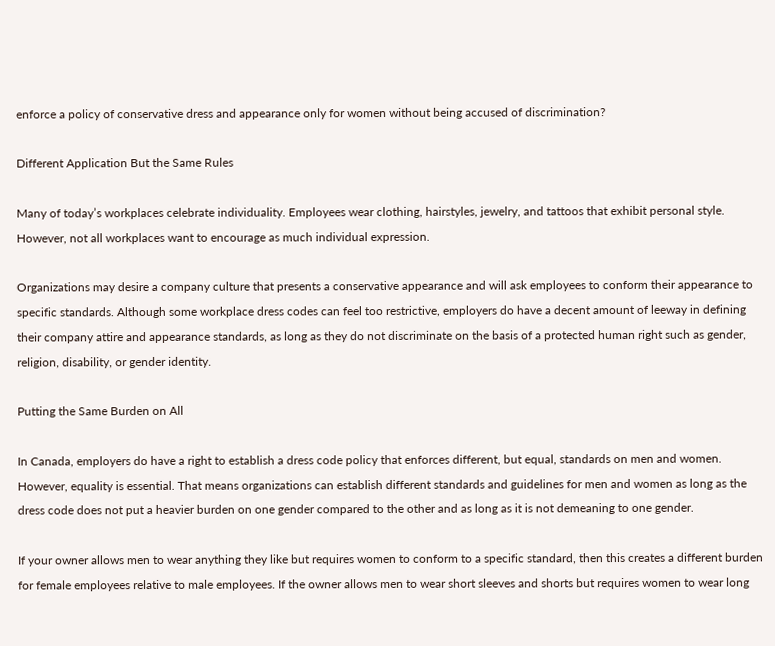enforce a policy of conservative dress and appearance only for women without being accused of discrimination?

Different Application But the Same Rules

Many of today’s workplaces celebrate individuality. Employees wear clothing, hairstyles, jewelry, and tattoos that exhibit personal style. However, not all workplaces want to encourage as much individual expression.

Organizations may desire a company culture that presents a conservative appearance and will ask employees to conform their appearance to specific standards. Although some workplace dress codes can feel too restrictive, employers do have a decent amount of leeway in defining their company attire and appearance standards, as long as they do not discriminate on the basis of a protected human right such as gender, religion, disability, or gender identity.

Putting the Same Burden on All

In Canada, employers do have a right to establish a dress code policy that enforces different, but equal, standards on men and women.  However, equality is essential. That means organizations can establish different standards and guidelines for men and women as long as the dress code does not put a heavier burden on one gender compared to the other and as long as it is not demeaning to one gender.

If your owner allows men to wear anything they like but requires women to conform to a specific standard, then this creates a different burden for female employees relative to male employees. If the owner allows men to wear short sleeves and shorts but requires women to wear long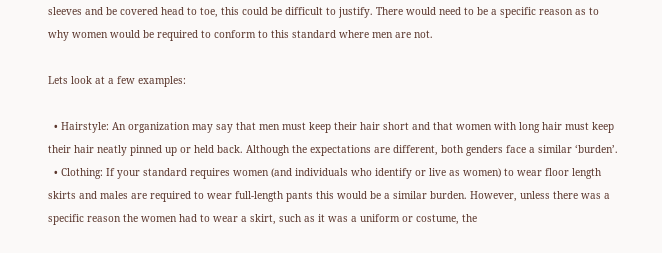sleeves and be covered head to toe, this could be difficult to justify. There would need to be a specific reason as to why women would be required to conform to this standard where men are not.

Lets look at a few examples:

  • Hairstyle: An organization may say that men must keep their hair short and that women with long hair must keep their hair neatly pinned up or held back. Although the expectations are different, both genders face a similar ‘burden’.
  • Clothing: If your standard requires women (and individuals who identify or live as women) to wear floor length skirts and males are required to wear full-length pants this would be a similar burden. However, unless there was a specific reason the women had to wear a skirt, such as it was a uniform or costume, the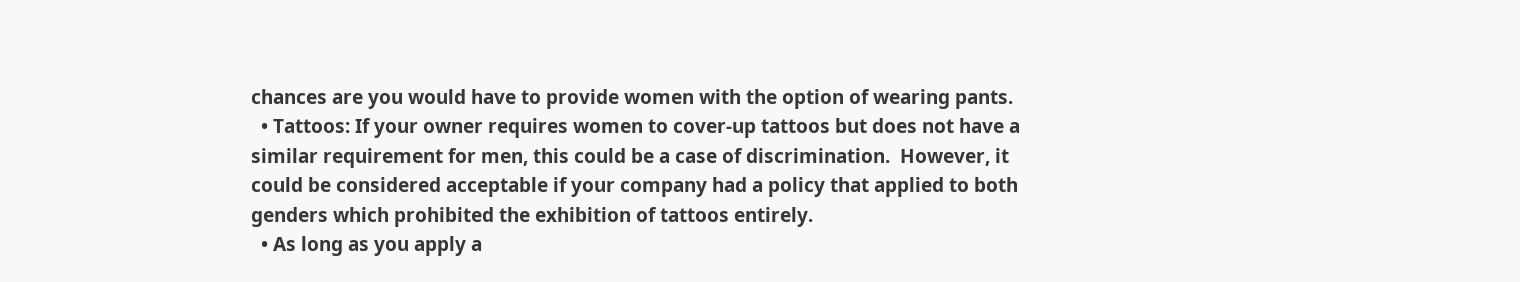chances are you would have to provide women with the option of wearing pants.
  • Tattoos: If your owner requires women to cover-up tattoos but does not have a similar requirement for men, this could be a case of discrimination.  However, it could be considered acceptable if your company had a policy that applied to both genders which prohibited the exhibition of tattoos entirely.
  • As long as you apply a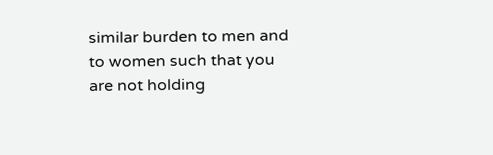similar burden to men and to women such that you are not holding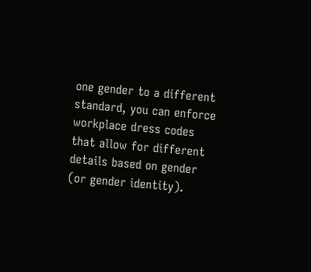one gender to a different standard, you can enforce workplace dress codes that allow for different details based on gender (or gender identity).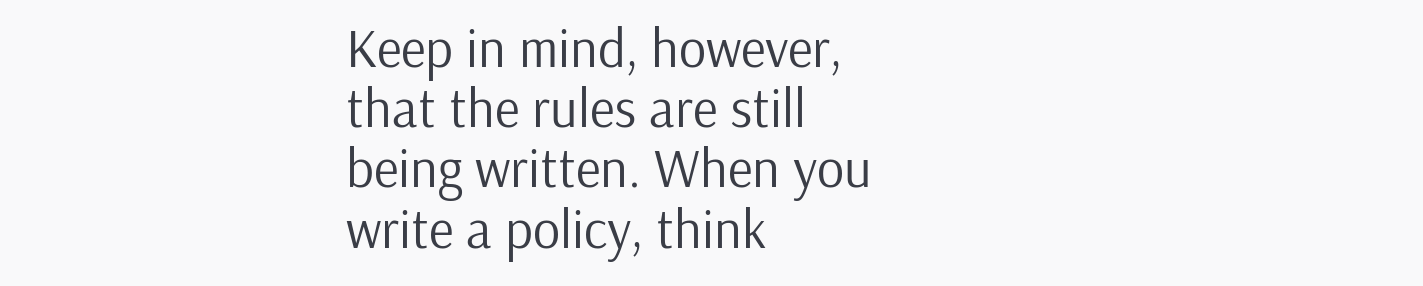Keep in mind, however, that the rules are still being written. When you write a policy, think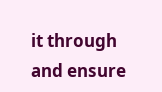it through and ensure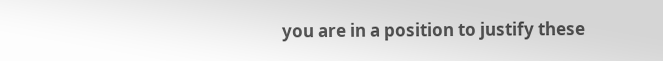you are in a position to justify these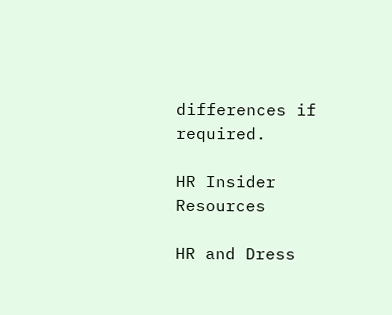differences if required.

HR Insider Resources

HR and Dress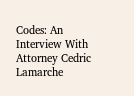Codes: An Interview With Attorney Cedric Lamarche